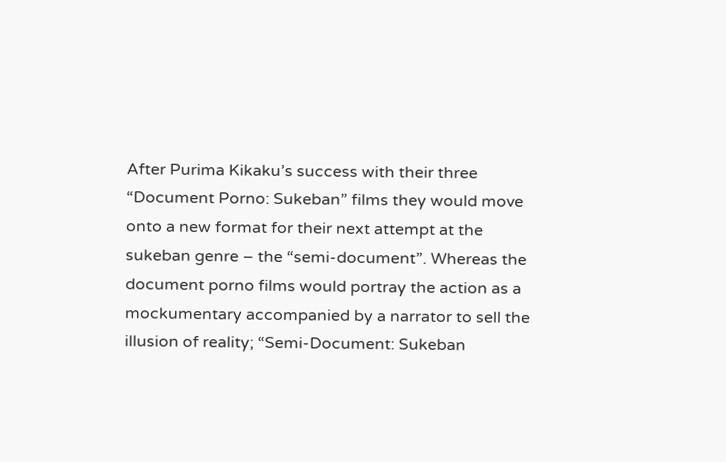After Purima Kikaku’s success with their three “Document Porno: Sukeban” films they would move onto a new format for their next attempt at the sukeban genre – the “semi-document”. Whereas the document porno films would portray the action as a mockumentary accompanied by a narrator to sell the illusion of reality; “Semi-Document: Sukeban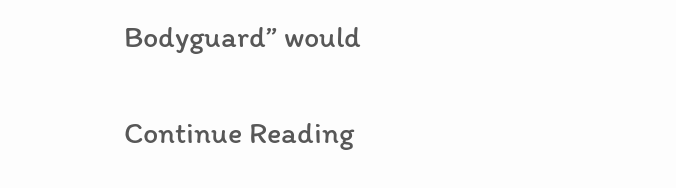Bodyguard” would

Continue Reading